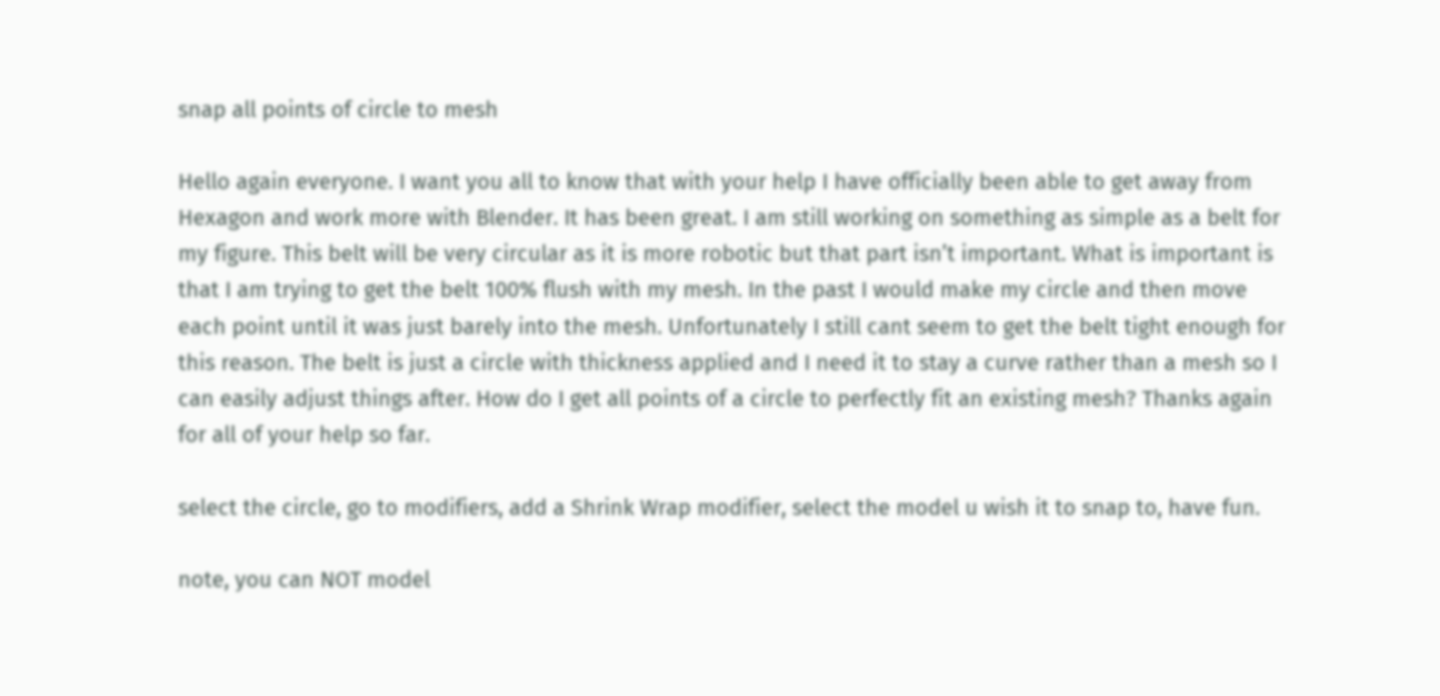snap all points of circle to mesh

Hello again everyone. I want you all to know that with your help I have officially been able to get away from Hexagon and work more with Blender. It has been great. I am still working on something as simple as a belt for my figure. This belt will be very circular as it is more robotic but that part isn’t important. What is important is that I am trying to get the belt 100% flush with my mesh. In the past I would make my circle and then move each point until it was just barely into the mesh. Unfortunately I still cant seem to get the belt tight enough for this reason. The belt is just a circle with thickness applied and I need it to stay a curve rather than a mesh so I can easily adjust things after. How do I get all points of a circle to perfectly fit an existing mesh? Thanks again for all of your help so far.

select the circle, go to modifiers, add a Shrink Wrap modifier, select the model u wish it to snap to, have fun.

note, you can NOT model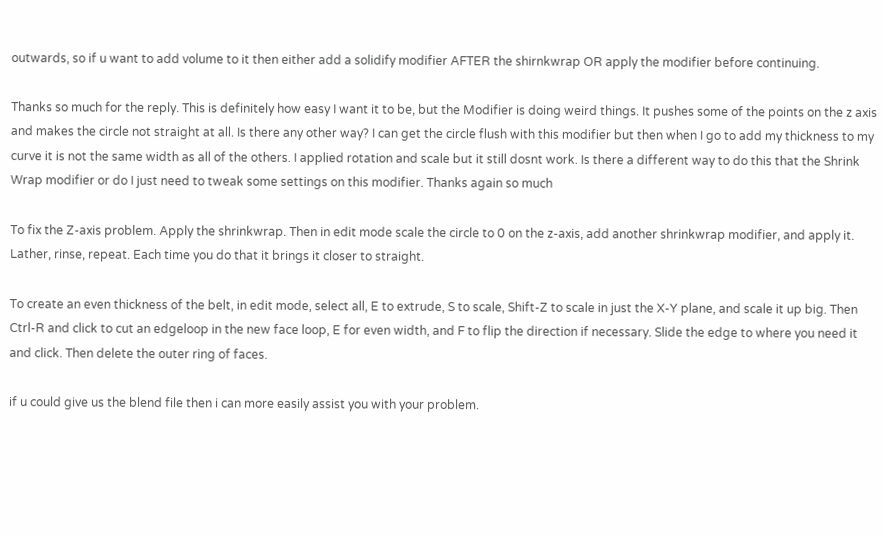outwards, so if u want to add volume to it then either add a solidify modifier AFTER the shirnkwrap OR apply the modifier before continuing.

Thanks so much for the reply. This is definitely how easy I want it to be, but the Modifier is doing weird things. It pushes some of the points on the z axis and makes the circle not straight at all. Is there any other way? I can get the circle flush with this modifier but then when I go to add my thickness to my curve it is not the same width as all of the others. I applied rotation and scale but it still dosnt work. Is there a different way to do this that the Shrink Wrap modifier or do I just need to tweak some settings on this modifier. Thanks again so much

To fix the Z-axis problem. Apply the shrinkwrap. Then in edit mode scale the circle to 0 on the z-axis, add another shrinkwrap modifier, and apply it. Lather, rinse, repeat. Each time you do that it brings it closer to straight.

To create an even thickness of the belt, in edit mode, select all, E to extrude, S to scale, Shift-Z to scale in just the X-Y plane, and scale it up big. Then Ctrl-R and click to cut an edgeloop in the new face loop, E for even width, and F to flip the direction if necessary. Slide the edge to where you need it and click. Then delete the outer ring of faces.

if u could give us the blend file then i can more easily assist you with your problem.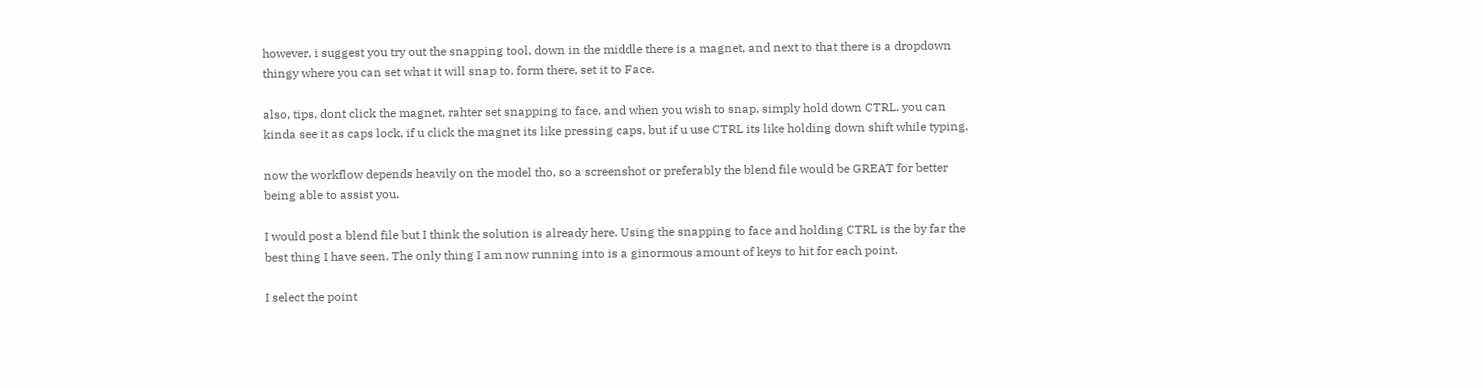however, i suggest you try out the snapping tool, down in the middle there is a magnet, and next to that there is a dropdown thingy where you can set what it will snap to, form there, set it to Face.

also, tips, dont click the magnet, rahter set snapping to face, and when you wish to snap, simply hold down CTRL. you can kinda see it as caps lock, if u click the magnet its like pressing caps, but if u use CTRL its like holding down shift while typing.

now the workflow depends heavily on the model tho, so a screenshot or preferably the blend file would be GREAT for better being able to assist you.

I would post a blend file but I think the solution is already here. Using the snapping to face and holding CTRL is the by far the best thing I have seen. The only thing I am now running into is a ginormous amount of keys to hit for each point.

I select the point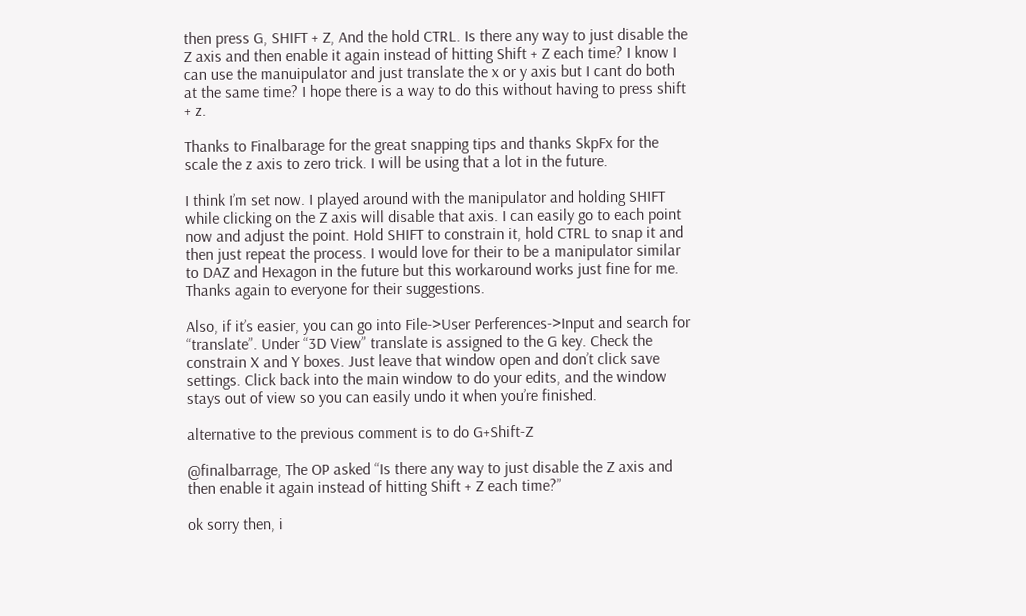then press G, SHIFT + Z, And the hold CTRL. Is there any way to just disable the Z axis and then enable it again instead of hitting Shift + Z each time? I know I can use the manuipulator and just translate the x or y axis but I cant do both at the same time? I hope there is a way to do this without having to press shift + z.

Thanks to Finalbarage for the great snapping tips and thanks SkpFx for the scale the z axis to zero trick. I will be using that a lot in the future.

I think I’m set now. I played around with the manipulator and holding SHIFT while clicking on the Z axis will disable that axis. I can easily go to each point now and adjust the point. Hold SHIFT to constrain it, hold CTRL to snap it and then just repeat the process. I would love for their to be a manipulator similar to DAZ and Hexagon in the future but this workaround works just fine for me. Thanks again to everyone for their suggestions.

Also, if it’s easier, you can go into File->User Perferences->Input and search for “translate”. Under “3D View” translate is assigned to the G key. Check the constrain X and Y boxes. Just leave that window open and don’t click save settings. Click back into the main window to do your edits, and the window stays out of view so you can easily undo it when you’re finished.

alternative to the previous comment is to do G+Shift-Z

@finalbarrage, The OP asked “Is there any way to just disable the Z axis and then enable it again instead of hitting Shift + Z each time?”

ok sorry then, i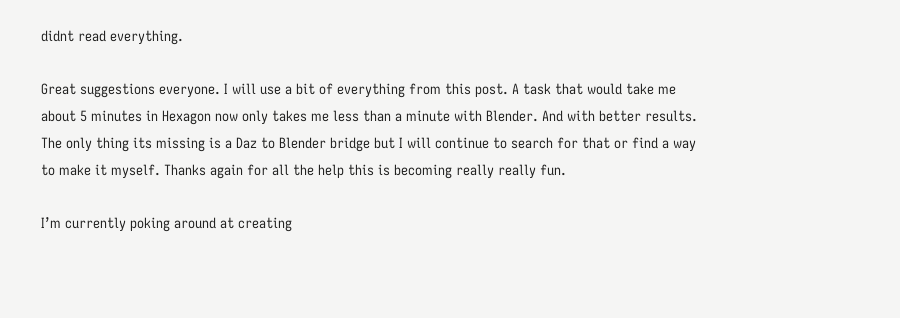didnt read everything.

Great suggestions everyone. I will use a bit of everything from this post. A task that would take me about 5 minutes in Hexagon now only takes me less than a minute with Blender. And with better results. The only thing its missing is a Daz to Blender bridge but I will continue to search for that or find a way to make it myself. Thanks again for all the help this is becoming really really fun.

I’m currently poking around at creating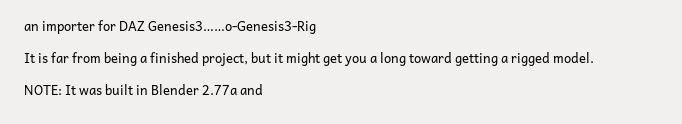an importer for DAZ Genesis3……o-Genesis3-Rig

It is far from being a finished project, but it might get you a long toward getting a rigged model.

NOTE: It was built in Blender 2.77a and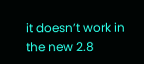it doesn’t work in the new 2.8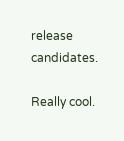release candidates.

Really cool.